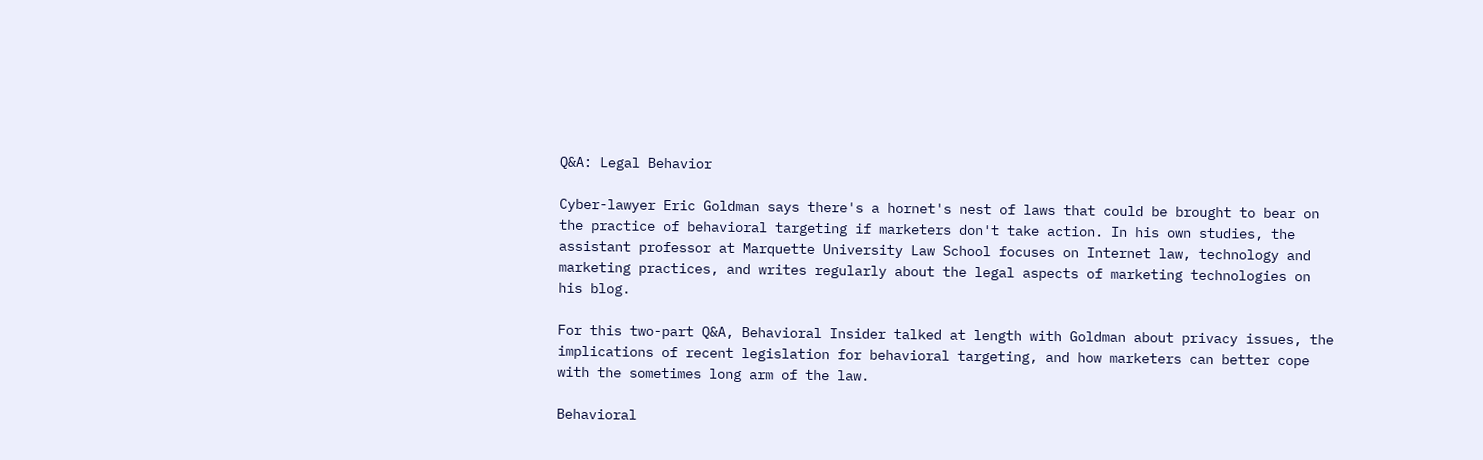Q&A: Legal Behavior

Cyber-lawyer Eric Goldman says there's a hornet's nest of laws that could be brought to bear on the practice of behavioral targeting if marketers don't take action. In his own studies, the assistant professor at Marquette University Law School focuses on Internet law, technology and marketing practices, and writes regularly about the legal aspects of marketing technologies on his blog.

For this two-part Q&A, Behavioral Insider talked at length with Goldman about privacy issues, the implications of recent legislation for behavioral targeting, and how marketers can better cope with the sometimes long arm of the law.

Behavioral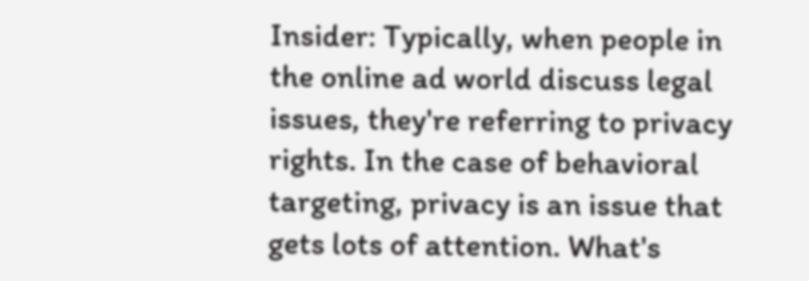Insider: Typically, when people in the online ad world discuss legal issues, they're referring to privacy rights. In the case of behavioral targeting, privacy is an issue that gets lots of attention. What's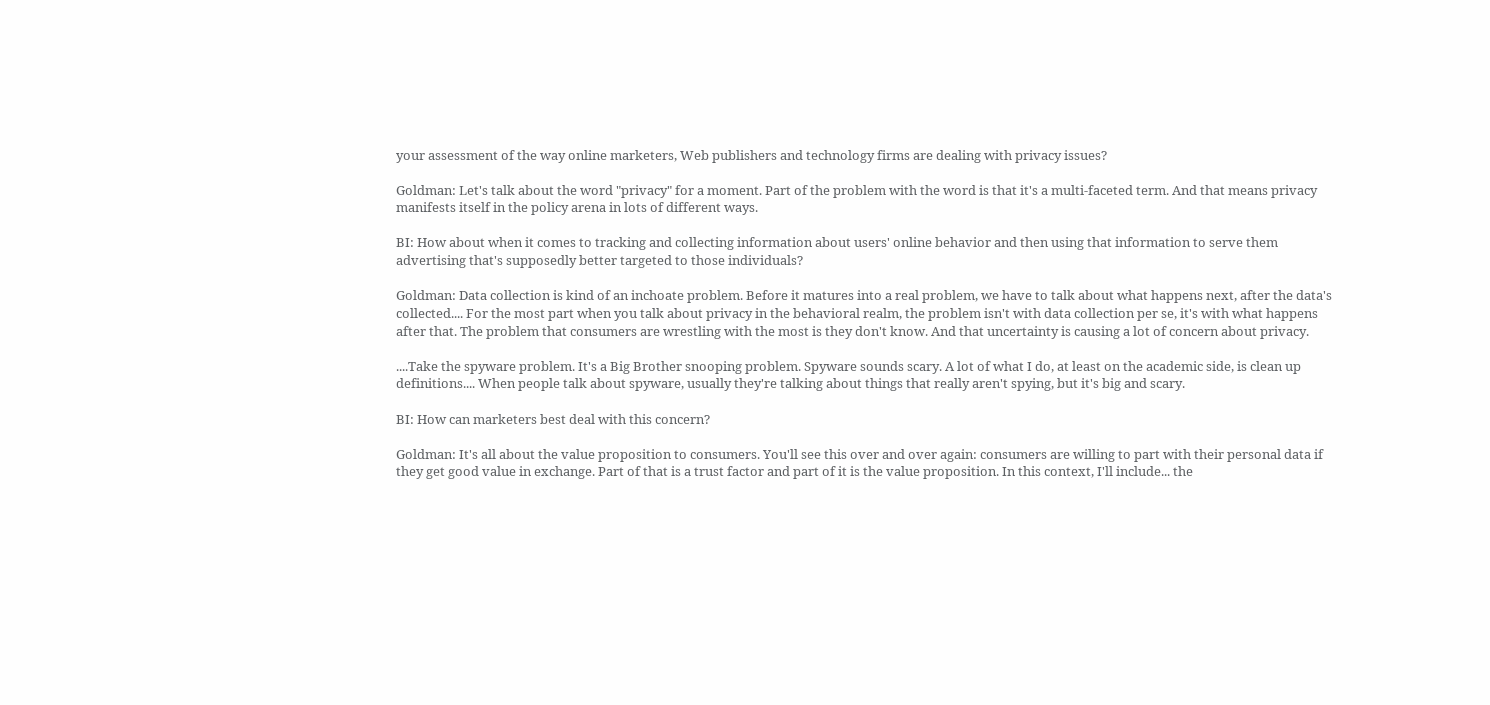your assessment of the way online marketers, Web publishers and technology firms are dealing with privacy issues?

Goldman: Let's talk about the word "privacy" for a moment. Part of the problem with the word is that it's a multi-faceted term. And that means privacy manifests itself in the policy arena in lots of different ways.

BI: How about when it comes to tracking and collecting information about users' online behavior and then using that information to serve them advertising that's supposedly better targeted to those individuals?

Goldman: Data collection is kind of an inchoate problem. Before it matures into a real problem, we have to talk about what happens next, after the data's collected.... For the most part when you talk about privacy in the behavioral realm, the problem isn't with data collection per se, it's with what happens after that. The problem that consumers are wrestling with the most is they don't know. And that uncertainty is causing a lot of concern about privacy.

....Take the spyware problem. It's a Big Brother snooping problem. Spyware sounds scary. A lot of what I do, at least on the academic side, is clean up definitions.... When people talk about spyware, usually they're talking about things that really aren't spying, but it's big and scary.

BI: How can marketers best deal with this concern?

Goldman: It's all about the value proposition to consumers. You'll see this over and over again: consumers are willing to part with their personal data if they get good value in exchange. Part of that is a trust factor and part of it is the value proposition. In this context, I'll include... the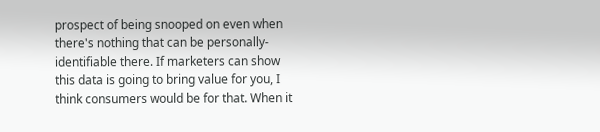prospect of being snooped on even when there's nothing that can be personally-identifiable there. If marketers can show this data is going to bring value for you, I think consumers would be for that. When it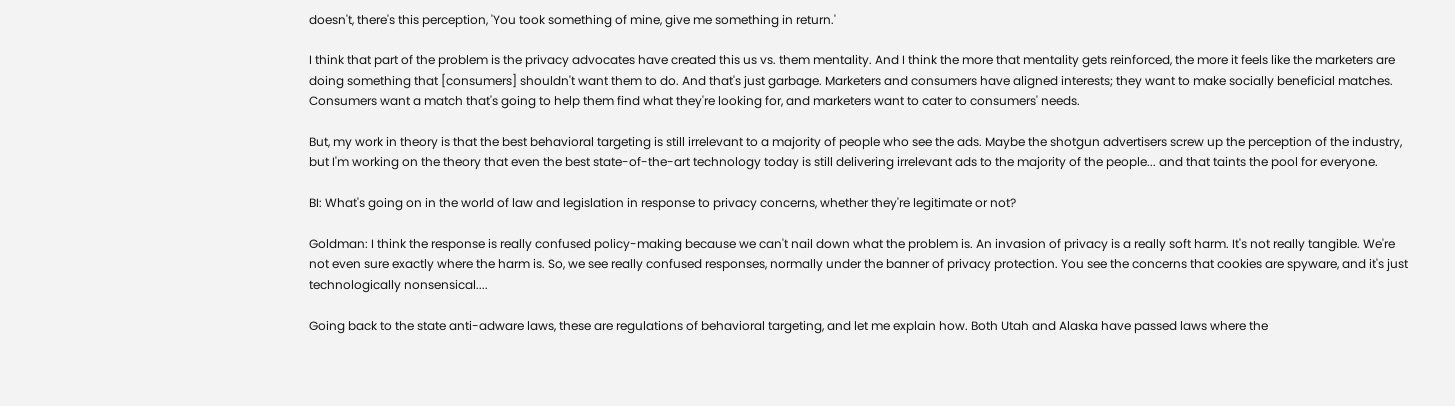doesn't, there's this perception, 'You took something of mine, give me something in return.'

I think that part of the problem is the privacy advocates have created this us vs. them mentality. And I think the more that mentality gets reinforced, the more it feels like the marketers are doing something that [consumers] shouldn't want them to do. And that's just garbage. Marketers and consumers have aligned interests; they want to make socially beneficial matches. Consumers want a match that's going to help them find what they're looking for, and marketers want to cater to consumers' needs.

But, my work in theory is that the best behavioral targeting is still irrelevant to a majority of people who see the ads. Maybe the shotgun advertisers screw up the perception of the industry, but I'm working on the theory that even the best state-of-the-art technology today is still delivering irrelevant ads to the majority of the people... and that taints the pool for everyone.

BI: What's going on in the world of law and legislation in response to privacy concerns, whether they're legitimate or not?

Goldman: I think the response is really confused policy-making because we can't nail down what the problem is. An invasion of privacy is a really soft harm. It's not really tangible. We're not even sure exactly where the harm is. So, we see really confused responses, normally under the banner of privacy protection. You see the concerns that cookies are spyware, and it's just technologically nonsensical....

Going back to the state anti-adware laws, these are regulations of behavioral targeting, and let me explain how. Both Utah and Alaska have passed laws where the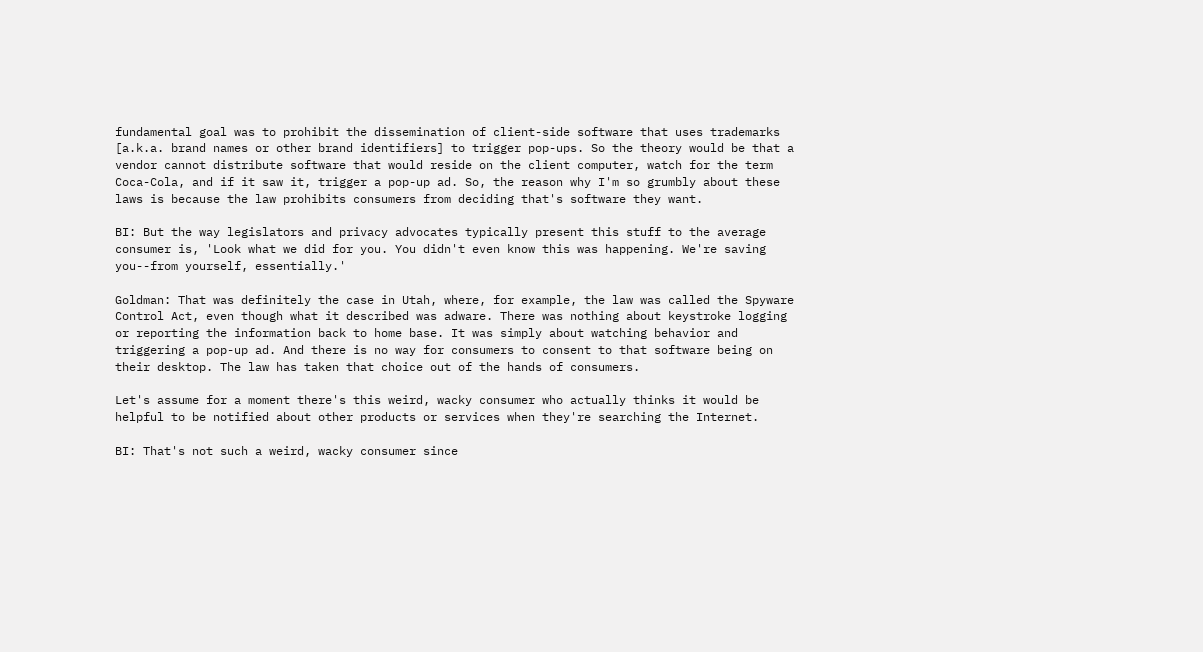fundamental goal was to prohibit the dissemination of client-side software that uses trademarks [a.k.a. brand names or other brand identifiers] to trigger pop-ups. So the theory would be that a vendor cannot distribute software that would reside on the client computer, watch for the term Coca-Cola, and if it saw it, trigger a pop-up ad. So, the reason why I'm so grumbly about these laws is because the law prohibits consumers from deciding that's software they want.

BI: But the way legislators and privacy advocates typically present this stuff to the average consumer is, 'Look what we did for you. You didn't even know this was happening. We're saving you--from yourself, essentially.'

Goldman: That was definitely the case in Utah, where, for example, the law was called the Spyware Control Act, even though what it described was adware. There was nothing about keystroke logging or reporting the information back to home base. It was simply about watching behavior and triggering a pop-up ad. And there is no way for consumers to consent to that software being on their desktop. The law has taken that choice out of the hands of consumers.

Let's assume for a moment there's this weird, wacky consumer who actually thinks it would be helpful to be notified about other products or services when they're searching the Internet.

BI: That's not such a weird, wacky consumer since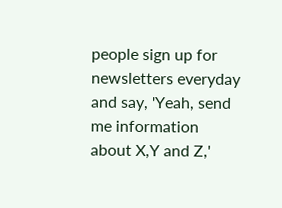people sign up for newsletters everyday and say, 'Yeah, send me information about X,Y and Z,'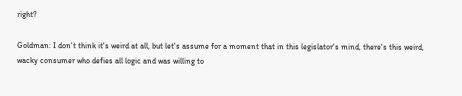right?

Goldman: I don't think it's weird at all, but let's assume for a moment that in this legislator's mind, there's this weird, wacky consumer who defies all logic and was willing to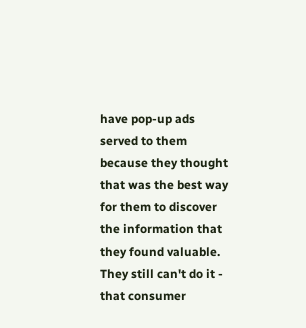have pop-up ads served to them because they thought that was the best way for them to discover the information that they found valuable. They still can't do it - that consumer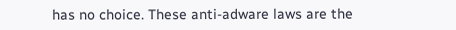has no choice. These anti-adware laws are the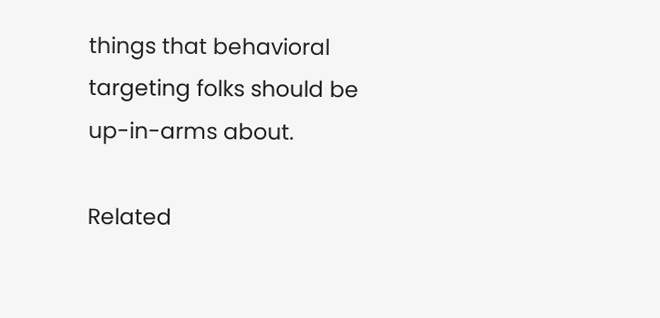things that behavioral targeting folks should be up-in-arms about.

Related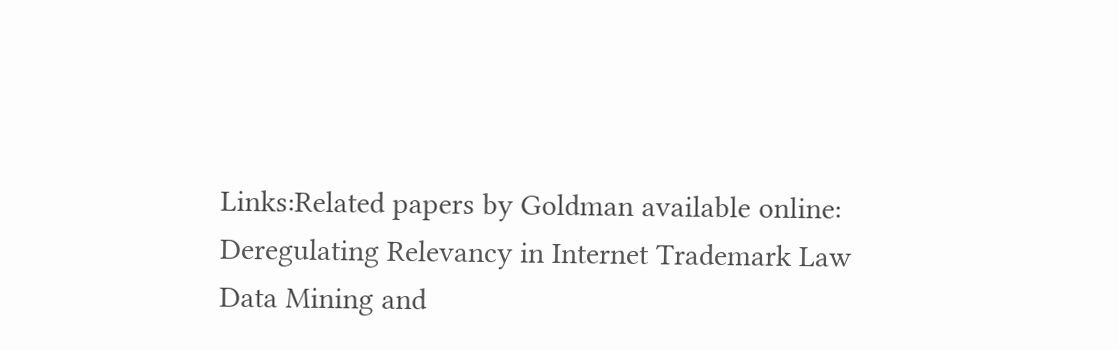Links:Related papers by Goldman available online:
Deregulating Relevancy in Internet Trademark Law
Data Mining and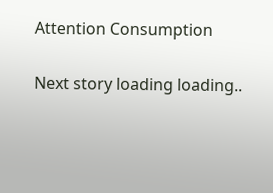Attention Consumption

Next story loading loading..